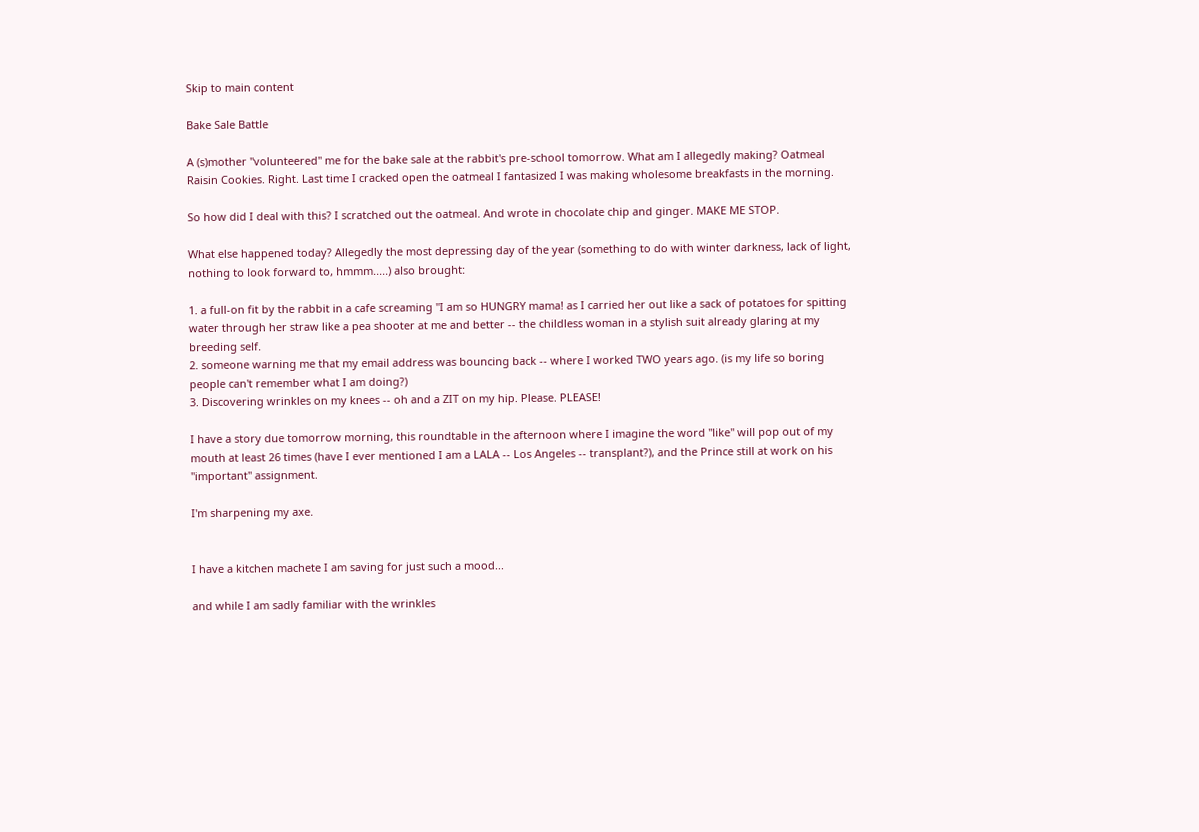Skip to main content

Bake Sale Battle

A (s)mother "volunteered" me for the bake sale at the rabbit's pre-school tomorrow. What am I allegedly making? Oatmeal Raisin Cookies. Right. Last time I cracked open the oatmeal I fantasized I was making wholesome breakfasts in the morning.

So how did I deal with this? I scratched out the oatmeal. And wrote in chocolate chip and ginger. MAKE ME STOP.

What else happened today? Allegedly the most depressing day of the year (something to do with winter darkness, lack of light, nothing to look forward to, hmmm.....) also brought:

1. a full-on fit by the rabbit in a cafe screaming "I am so HUNGRY mama! as I carried her out like a sack of potatoes for spitting water through her straw like a pea shooter at me and better -- the childless woman in a stylish suit already glaring at my breeding self.
2. someone warning me that my email address was bouncing back -- where I worked TWO years ago. (is my life so boring people can't remember what I am doing?)
3. Discovering wrinkles on my knees -- oh and a ZIT on my hip. Please. PLEASE!

I have a story due tomorrow morning, this roundtable in the afternoon where I imagine the word "like" will pop out of my mouth at least 26 times (have I ever mentioned I am a LALA -- Los Angeles -- transplant?), and the Prince still at work on his "important" assignment.

I'm sharpening my axe.


I have a kitchen machete I am saving for just such a mood...

and while I am sadly familiar with the wrinkles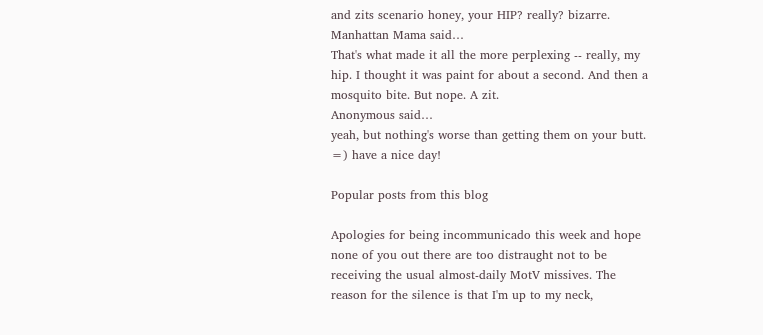and zits scenario honey, your HIP? really? bizarre.
Manhattan Mama said…
That's what made it all the more perplexing -- really, my hip. I thought it was paint for about a second. And then a mosquito bite. But nope. A zit.
Anonymous said…
yeah, but nothing's worse than getting them on your butt. =) have a nice day!

Popular posts from this blog

Apologies for being incommunicado this week and hope none of you out there are too distraught not to be receiving the usual almost-daily MotV missives. The reason for the silence is that I'm up to my neck,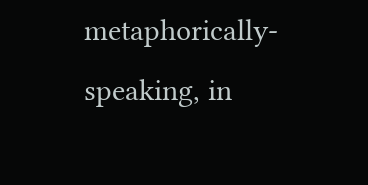metaphorically-speaking, in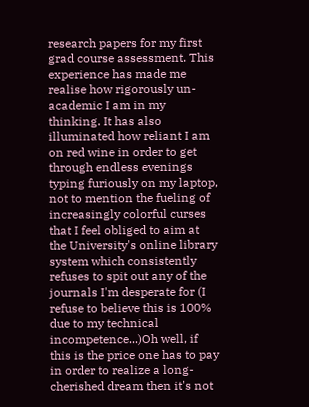research papers for my first grad course assessment. This experience has made me realise how rigorously un-academic I am in my thinking. It has also illuminated how reliant I am on red wine in order to get through endless evenings typing furiously on my laptop, not to mention the fueling of increasingly colorful curses that I feel obliged to aim at the University's online library system which consistently refuses to spit out any of the journals I'm desperate for (I refuse to believe this is 100% due to my technical incompetence...)Oh well, if this is the price one has to pay in order to realize a long-cherished dream then it's not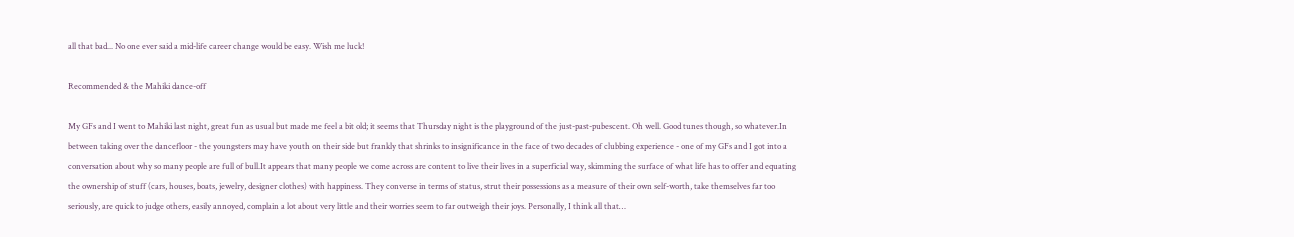all that bad... No one ever said a mid-life career change would be easy. Wish me luck!

Recommended & the Mahiki dance-off

My GFs and I went to Mahiki last night, great fun as usual but made me feel a bit old; it seems that Thursday night is the playground of the just-past-pubescent. Oh well. Good tunes though, so whatever.In between taking over the dancefloor - the youngsters may have youth on their side but frankly that shrinks to insignificance in the face of two decades of clubbing experience - one of my GFs and I got into a conversation about why so many people are full of bull.It appears that many people we come across are content to live their lives in a superficial way, skimming the surface of what life has to offer and equating the ownership of stuff (cars, houses, boats, jewelry, designer clothes) with happiness. They converse in terms of status, strut their possessions as a measure of their own self-worth, take themselves far too seriously, are quick to judge others, easily annoyed, complain a lot about very little and their worries seem to far outweigh their joys. Personally, I think all that…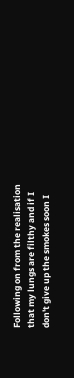Following on from the realisation that my lungs are filthy and if I don't give up the smokes soon I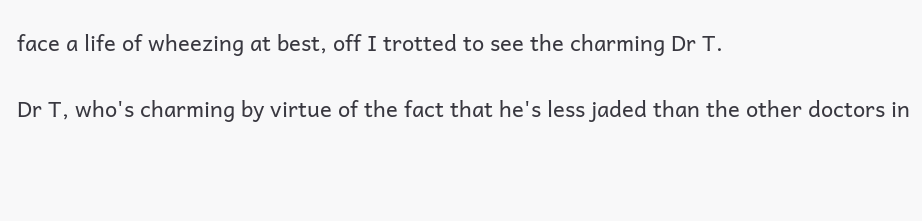face a life of wheezing at best, off I trotted to see the charming Dr T.

Dr T, who's charming by virtue of the fact that he's less jaded than the other doctors in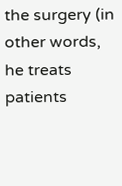the surgery (in other words, he treats patients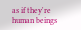as if they're human beings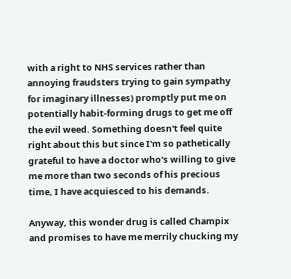with a right to NHS services rather than annoying fraudsters trying to gain sympathy for imaginary illnesses) promptly put me on potentially habit-forming drugs to get me off the evil weed. Something doesn't feel quite right about this but since I'm so pathetically grateful to have a doctor who's willing to give me more than two seconds of his precious time, I have acquiesced to his demands.

Anyway, this wonder drug is called Champix and promises to have me merrily chucking my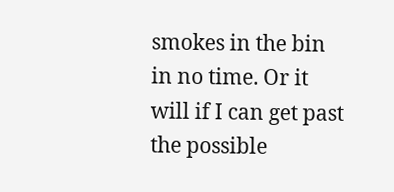smokes in the bin in no time. Or it will if I can get past the possible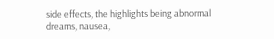side effects, the highlights being abnormal dreams, nausea,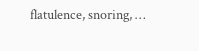flatulence, snoring, …